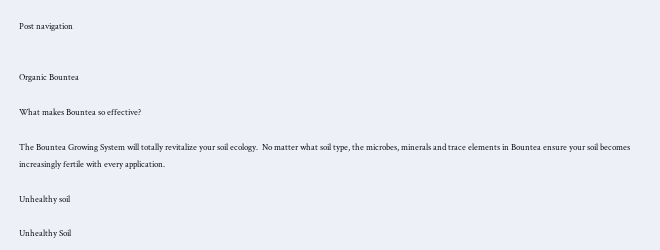Post navigation


Organic Bountea

What makes Bountea so effective?

The Bountea Growing System will totally revitalize your soil ecology.  No matter what soil type, the microbes, minerals and trace elements in Bountea ensure your soil becomes increasingly fertile with every application.

Unhealthy soil

Unhealthy Soil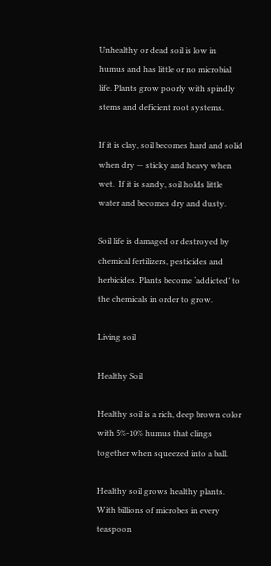Unhealthy or dead soil is low in humus and has little or no microbial life. Plants grow poorly with spindly stems and deficient root systems.

If it is clay, soil becomes hard and solid when dry — sticky and heavy when wet.  If it is sandy, soil holds little water and becomes dry and dusty.

Soil life is damaged or destroyed by chemical fertilizers, pesticides and herbicides. Plants become ‘addicted’ to the chemicals in order to grow.

Living soil

Healthy Soil

Healthy soil is a rich, deep brown color with 5%-10% humus that clings together when squeezed into a ball.

Healthy soil grows healthy plants. With billions of microbes in every teaspoon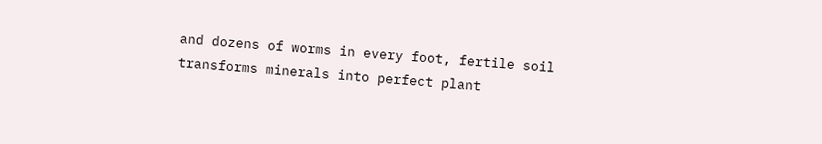and dozens of worms in every foot, fertile soil transforms minerals into perfect plant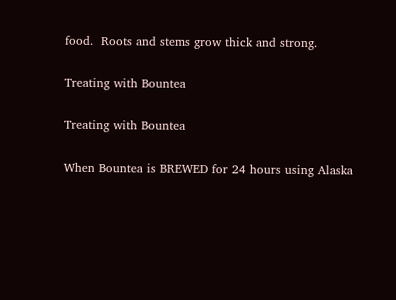food.  Roots and stems grow thick and strong.

Treating with Bountea

Treating with Bountea

When Bountea is BREWED for 24 hours using Alaska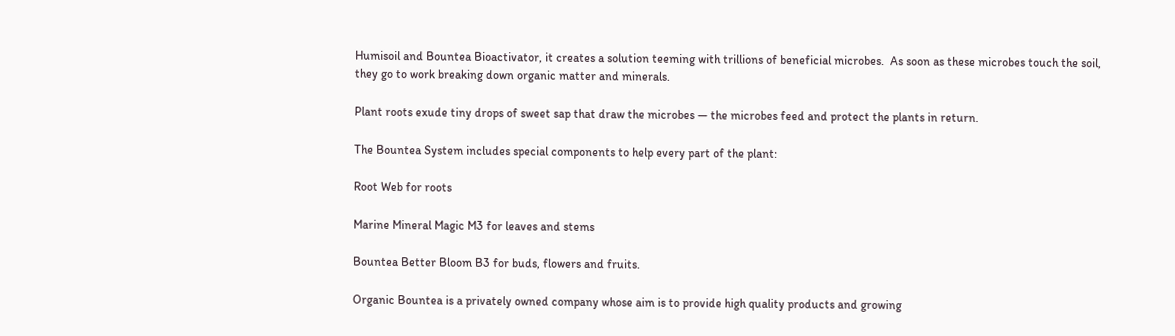Humisoil and Bountea Bioactivator, it creates a solution teeming with trillions of beneficial microbes.  As soon as these microbes touch the soil, they go to work breaking down organic matter and minerals.

Plant roots exude tiny drops of sweet sap that draw the microbes — the microbes feed and protect the plants in return.

The Bountea System includes special components to help every part of the plant:

Root Web for roots

Marine Mineral Magic M3 for leaves and stems

Bountea Better Bloom B3 for buds, flowers and fruits.

Organic Bountea is a privately owned company whose aim is to provide high quality products and growing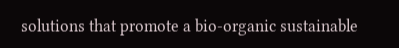solutions that promote a bio-organic sustainable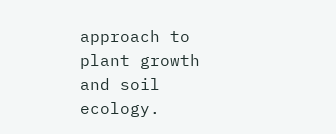approach to plant growth and soil ecology.